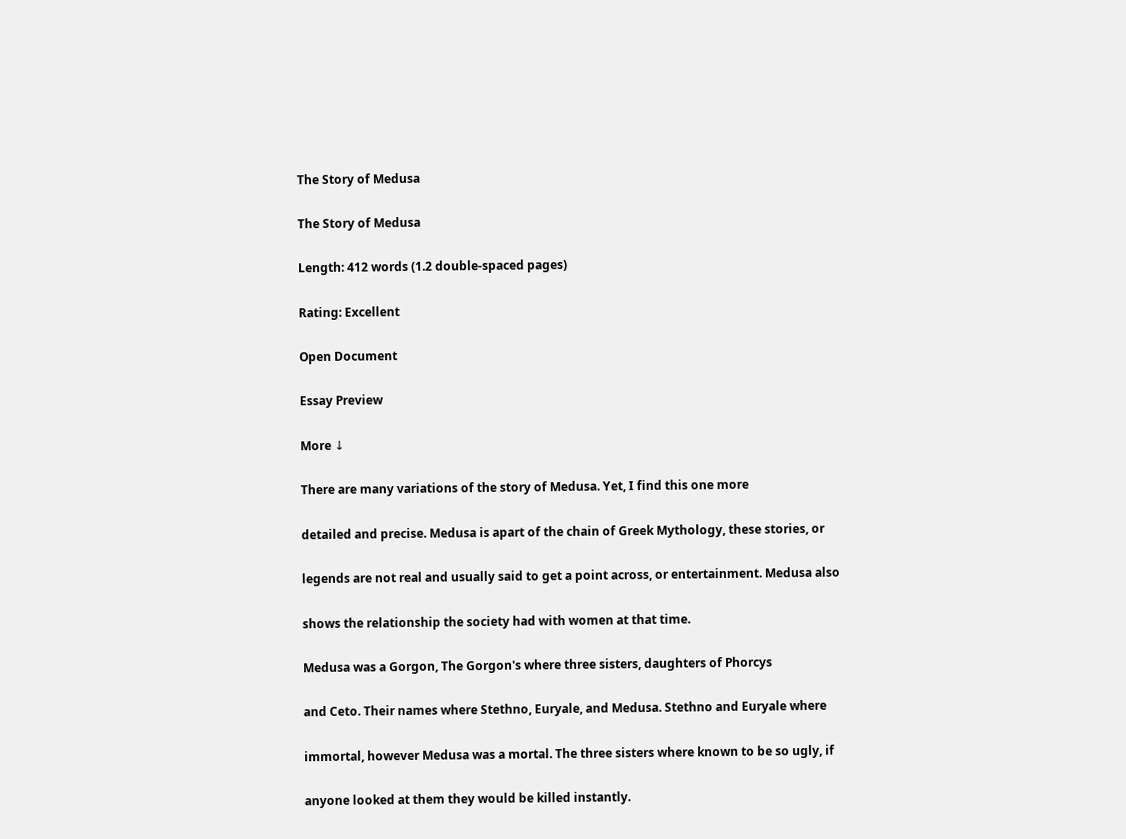The Story of Medusa

The Story of Medusa

Length: 412 words (1.2 double-spaced pages)

Rating: Excellent

Open Document

Essay Preview

More ↓

There are many variations of the story of Medusa. Yet, I find this one more

detailed and precise. Medusa is apart of the chain of Greek Mythology, these stories, or

legends are not real and usually said to get a point across, or entertainment. Medusa also

shows the relationship the society had with women at that time.

Medusa was a Gorgon, The Gorgon's where three sisters, daughters of Phorcys

and Ceto. Their names where Stethno, Euryale, and Medusa. Stethno and Euryale where

immortal, however Medusa was a mortal. The three sisters where known to be so ugly, if

anyone looked at them they would be killed instantly.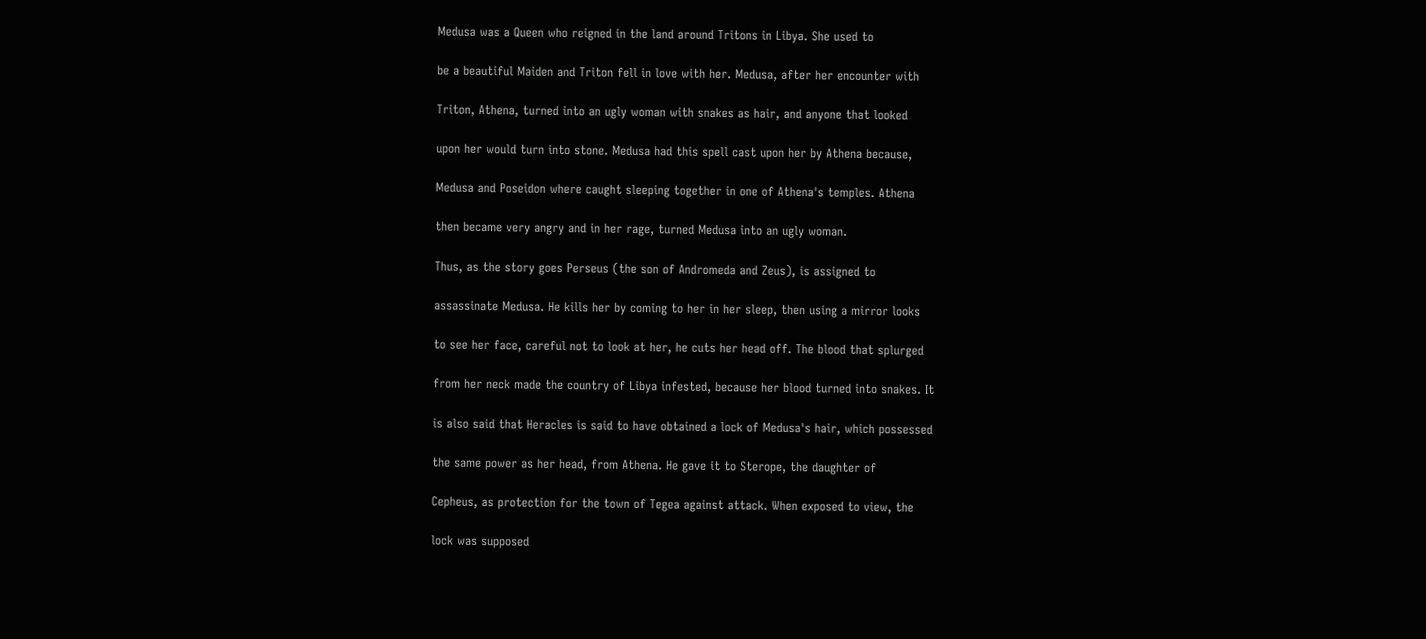Medusa was a Queen who reigned in the land around Tritons in Libya. She used to

be a beautiful Maiden and Triton fell in love with her. Medusa, after her encounter with

Triton, Athena, turned into an ugly woman with snakes as hair, and anyone that looked

upon her would turn into stone. Medusa had this spell cast upon her by Athena because,

Medusa and Poseidon where caught sleeping together in one of Athena's temples. Athena

then became very angry and in her rage, turned Medusa into an ugly woman.

Thus, as the story goes Perseus (the son of Andromeda and Zeus), is assigned to

assassinate Medusa. He kills her by coming to her in her sleep, then using a mirror looks

to see her face, careful not to look at her, he cuts her head off. The blood that splurged

from her neck made the country of Libya infested, because her blood turned into snakes. It

is also said that Heracles is said to have obtained a lock of Medusa's hair, which possessed

the same power as her head, from Athena. He gave it to Sterope, the daughter of

Cepheus, as protection for the town of Tegea against attack. When exposed to view, the

lock was supposed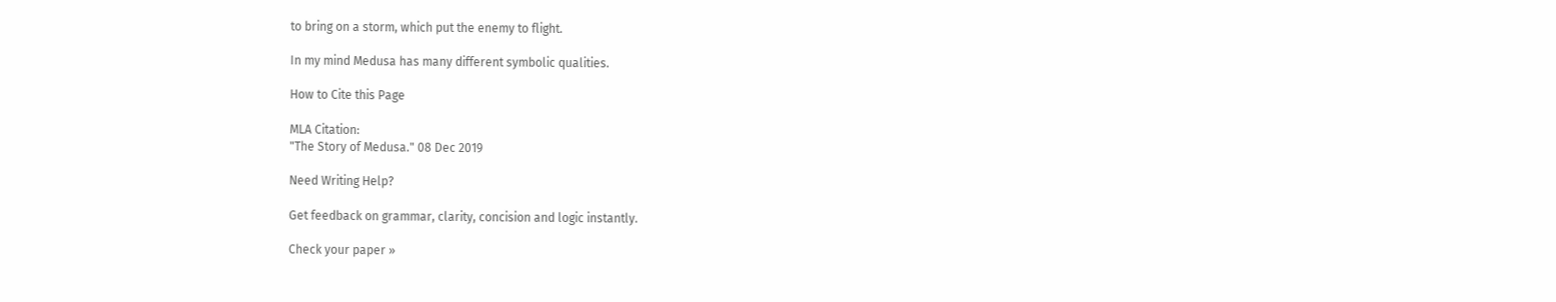to bring on a storm, which put the enemy to flight.

In my mind Medusa has many different symbolic qualities.

How to Cite this Page

MLA Citation:
"The Story of Medusa." 08 Dec 2019

Need Writing Help?

Get feedback on grammar, clarity, concision and logic instantly.

Check your paper »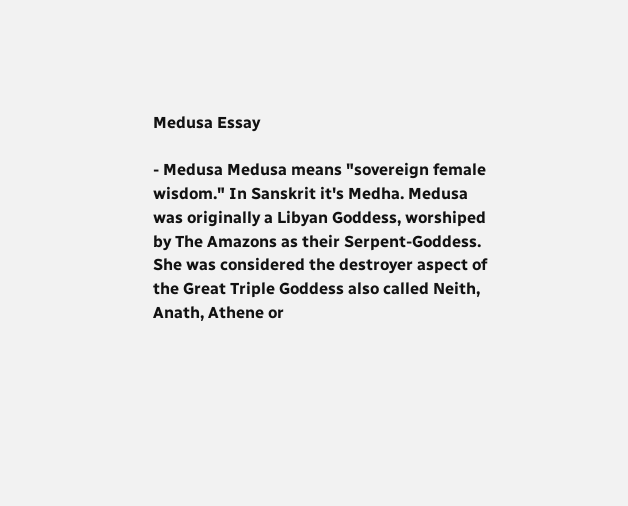Medusa Essay

- Medusa Medusa means "sovereign female wisdom." In Sanskrit it's Medha. Medusa was originally a Libyan Goddess, worshiped by The Amazons as their Serpent-Goddess. She was considered the destroyer aspect of the Great Triple Goddess also called Neith, Anath, Athene or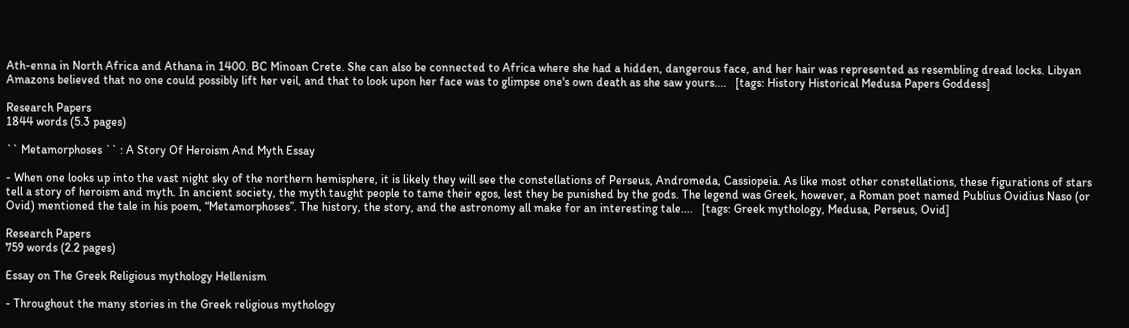Ath-enna in North Africa and Athana in 1400. BC Minoan Crete. She can also be connected to Africa where she had a hidden, dangerous face, and her hair was represented as resembling dread locks. Libyan Amazons believed that no one could possibly lift her veil, and that to look upon her face was to glimpse one's own death as she saw yours....   [tags: History Historical Medusa Papers Goddess]

Research Papers
1844 words (5.3 pages)

`` Metamorphoses `` : A Story Of Heroism And Myth Essay

- When one looks up into the vast night sky of the northern hemisphere, it is likely they will see the constellations of Perseus, Andromeda, Cassiopeia. As like most other constellations, these figurations of stars tell a story of heroism and myth. In ancient society, the myth taught people to tame their egos, lest they be punished by the gods. The legend was Greek, however, a Roman poet named Publius Ovidius Naso (or Ovid) mentioned the tale in his poem, “Metamorphoses”. The history, the story, and the astronomy all make for an interesting tale....   [tags: Greek mythology, Medusa, Perseus, Ovid]

Research Papers
759 words (2.2 pages)

Essay on The Greek Religious mythology Hellenism

- Throughout the many stories in the Greek religious mythology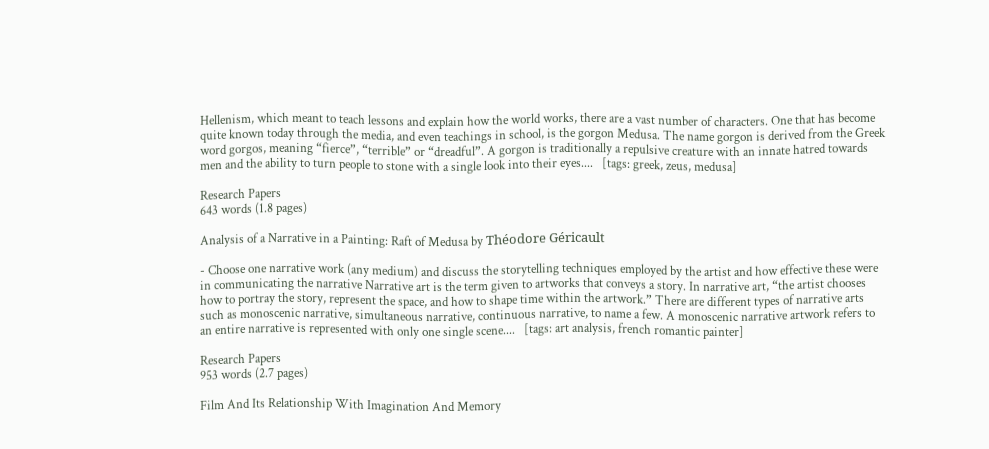Hellenism, which meant to teach lessons and explain how the world works, there are a vast number of characters. One that has become quite known today through the media, and even teachings in school, is the gorgon Medusa. The name gorgon is derived from the Greek word gorgos, meaning “fierce”, “terrible” or “dreadful”. A gorgon is traditionally a repulsive creature with an innate hatred towards men and the ability to turn people to stone with a single look into their eyes....   [tags: greek, zeus, medusa]

Research Papers
643 words (1.8 pages)

Analysis of a Narrative in a Painting: Raft of Medusa by Théodore Géricault

- Choose one narrative work (any medium) and discuss the storytelling techniques employed by the artist and how effective these were in communicating the narrative Narrative art is the term given to artworks that conveys a story. In narrative art, “the artist chooses how to portray the story, represent the space, and how to shape time within the artwork.” There are different types of narrative arts such as monoscenic narrative, simultaneous narrative, continuous narrative, to name a few. A monoscenic narrative artwork refers to an entire narrative is represented with only one single scene....   [tags: art analysis, french romantic painter]

Research Papers
953 words (2.7 pages)

Film And Its Relationship With Imagination And Memory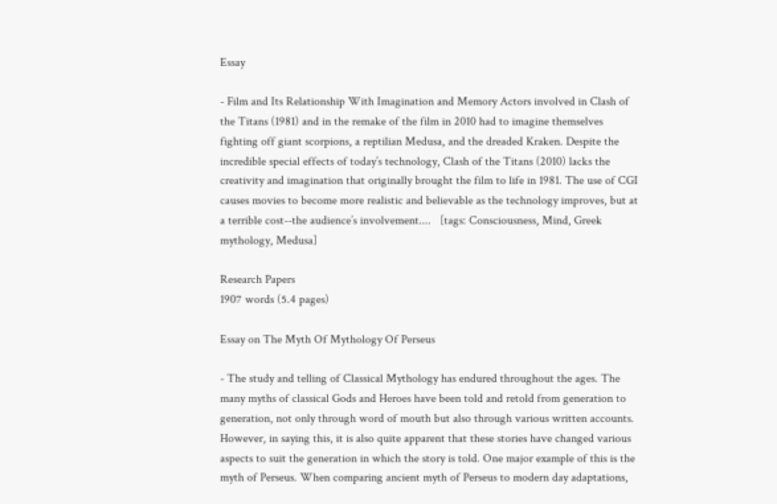Essay

- Film and Its Relationship With Imagination and Memory Actors involved in Clash of the Titans (1981) and in the remake of the film in 2010 had to imagine themselves fighting off giant scorpions, a reptilian Medusa, and the dreaded Kraken. Despite the incredible special effects of today’s technology, Clash of the Titans (2010) lacks the creativity and imagination that originally brought the film to life in 1981. The use of CGI causes movies to become more realistic and believable as the technology improves, but at a terrible cost--the audience’s involvement....   [tags: Consciousness, Mind, Greek mythology, Medusa]

Research Papers
1907 words (5.4 pages)

Essay on The Myth Of Mythology Of Perseus

- The study and telling of Classical Mythology has endured throughout the ages. The many myths of classical Gods and Heroes have been told and retold from generation to generation, not only through word of mouth but also through various written accounts. However, in saying this, it is also quite apparent that these stories have changed various aspects to suit the generation in which the story is told. One major example of this is the myth of Perseus. When comparing ancient myth of Perseus to modern day adaptations,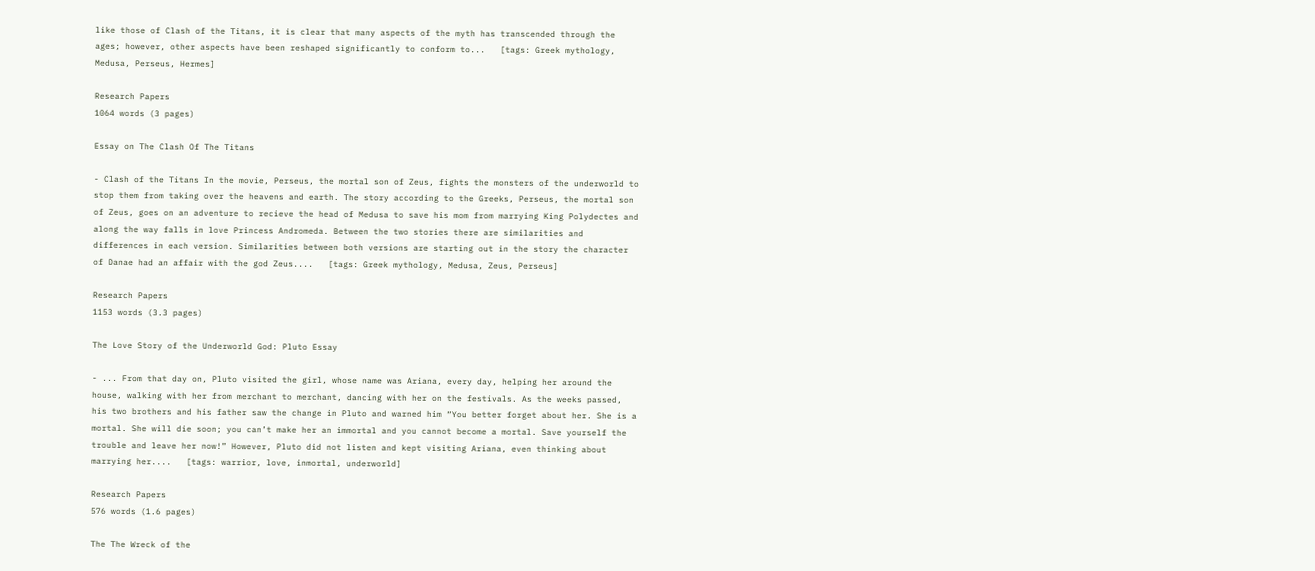like those of Clash of the Titans, it is clear that many aspects of the myth has transcended through the ages; however, other aspects have been reshaped significantly to conform to...   [tags: Greek mythology, Medusa, Perseus, Hermes]

Research Papers
1064 words (3 pages)

Essay on The Clash Of The Titans

- Clash of the Titans In the movie, Perseus, the mortal son of Zeus, fights the monsters of the underworld to stop them from taking over the heavens and earth. The story according to the Greeks, Perseus, the mortal son of Zeus, goes on an adventure to recieve the head of Medusa to save his mom from marrying King Polydectes and along the way falls in love Princess Andromeda. Between the two stories there are similarities and differences in each version. Similarities between both versions are starting out in the story the character of Danae had an affair with the god Zeus....   [tags: Greek mythology, Medusa, Zeus, Perseus]

Research Papers
1153 words (3.3 pages)

The Love Story of the Underworld God: Pluto Essay

- ... From that day on, Pluto visited the girl, whose name was Ariana, every day, helping her around the house, walking with her from merchant to merchant, dancing with her on the festivals. As the weeks passed, his two brothers and his father saw the change in Pluto and warned him “You better forget about her. She is a mortal. She will die soon; you can’t make her an immortal and you cannot become a mortal. Save yourself the trouble and leave her now!” However, Pluto did not listen and kept visiting Ariana, even thinking about marrying her....   [tags: warrior, love, inmortal, underworld]

Research Papers
576 words (1.6 pages)

The The Wreck of the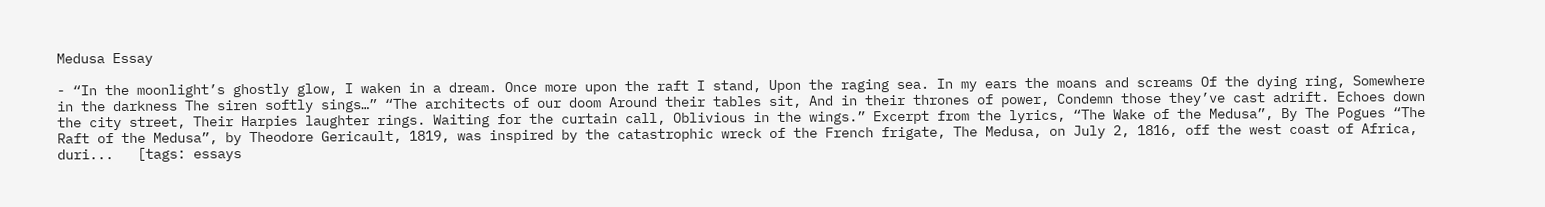Medusa Essay

- “In the moonlight’s ghostly glow, I waken in a dream. Once more upon the raft I stand, Upon the raging sea. In my ears the moans and screams Of the dying ring, Somewhere in the darkness The siren softly sings…” “The architects of our doom Around their tables sit, And in their thrones of power, Condemn those they’ve cast adrift. Echoes down the city street, Their Harpies laughter rings. Waiting for the curtain call, Oblivious in the wings.” Excerpt from the lyrics, “The Wake of the Medusa”, By The Pogues “The Raft of the Medusa”, by Theodore Gericault, 1819, was inspired by the catastrophic wreck of the French frigate, The Medusa, on July 2, 1816, off the west coast of Africa, duri...   [tags: essays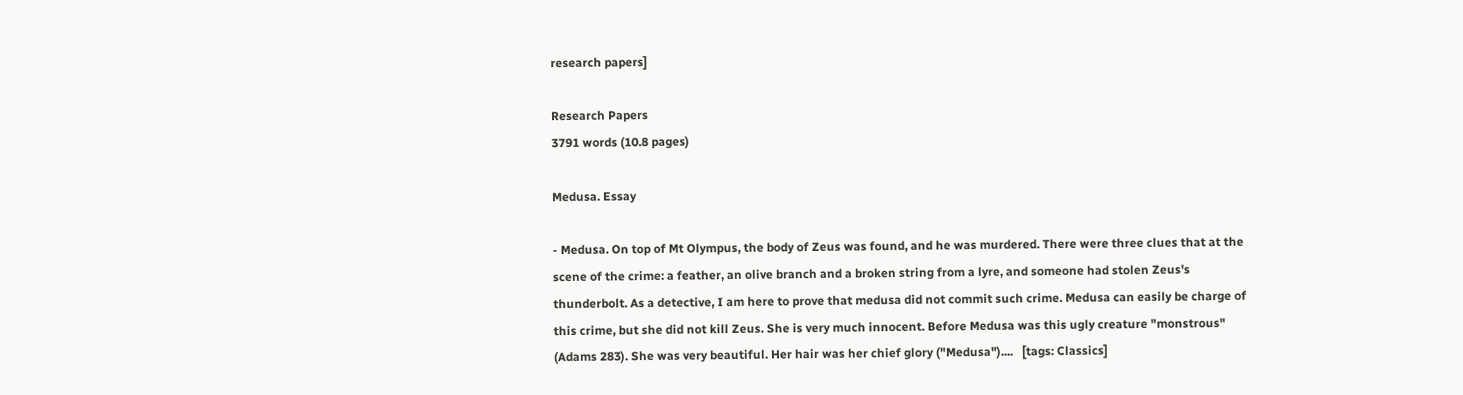research papers]

Research Papers
3791 words (10.8 pages)

Medusa. Essay

- Medusa. On top of Mt Olympus, the body of Zeus was found, and he was murdered. There were three clues that at the scene of the crime: a feather, an olive branch and a broken string from a lyre, and someone had stolen Zeus's thunderbolt. As a detective, I am here to prove that medusa did not commit such crime. Medusa can easily be charge of this crime, but she did not kill Zeus. She is very much innocent. Before Medusa was this ugly creature "monstrous" (Adams 283). She was very beautiful. Her hair was her chief glory ("Medusa")....   [tags: Classics]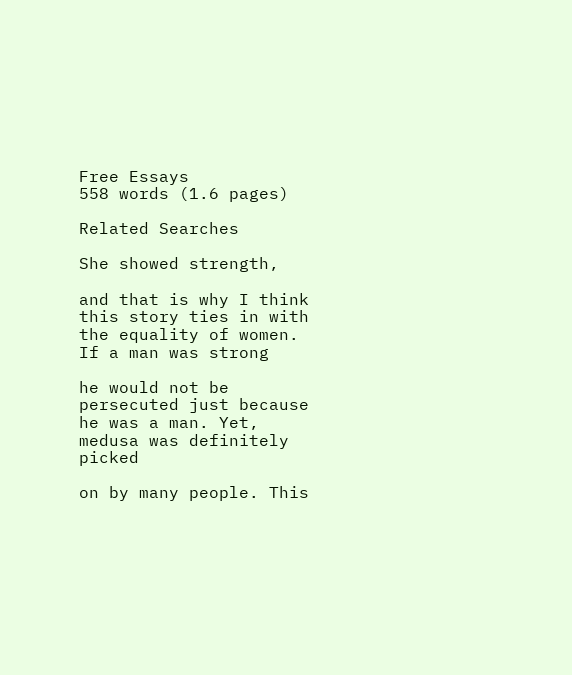Free Essays
558 words (1.6 pages)

Related Searches

She showed strength,

and that is why I think this story ties in with the equality of women. If a man was strong

he would not be persecuted just because he was a man. Yet, medusa was definitely picked

on by many people. This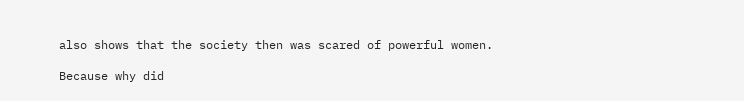also shows that the society then was scared of powerful women.

Because why did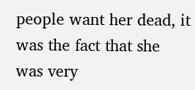people want her dead, it was the fact that she was very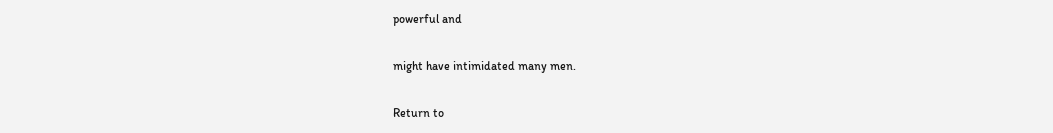powerful and

might have intimidated many men.

Return to